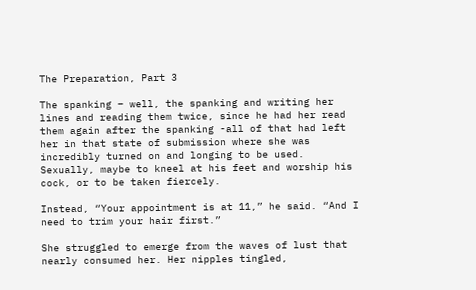The Preparation, Part 3

The spanking – well, the spanking and writing her lines and reading them twice, since he had her read them again after the spanking -all of that had left her in that state of submission where she was incredibly turned on and longing to be used. Sexually, maybe to kneel at his feet and worship his cock, or to be taken fiercely.

Instead, “Your appointment is at 11,” he said. “And I need to trim your hair first.”

She struggled to emerge from the waves of lust that nearly consumed her. Her nipples tingled,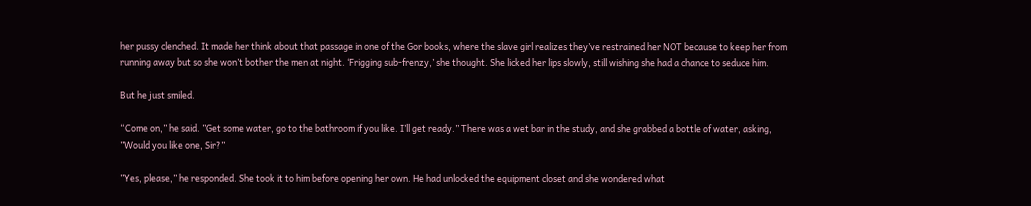her pussy clenched. It made her think about that passage in one of the Gor books, where the slave girl realizes they’ve restrained her NOT because to keep her from running away but so she won’t bother the men at night. ‘Frigging sub-frenzy,’ she thought. She licked her lips slowly, still wishing she had a chance to seduce him.

But he just smiled.

“Come on,” he said. ”Get some water, go to the bathroom if you like. I’ll get ready.” There was a wet bar in the study, and she grabbed a bottle of water, asking, ”Would you like one, Sir?”

”Yes, please,” he responded. She took it to him before opening her own. He had unlocked the equipment closet and she wondered what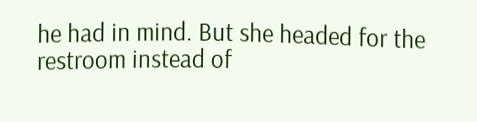he had in mind. But she headed for the restroom instead of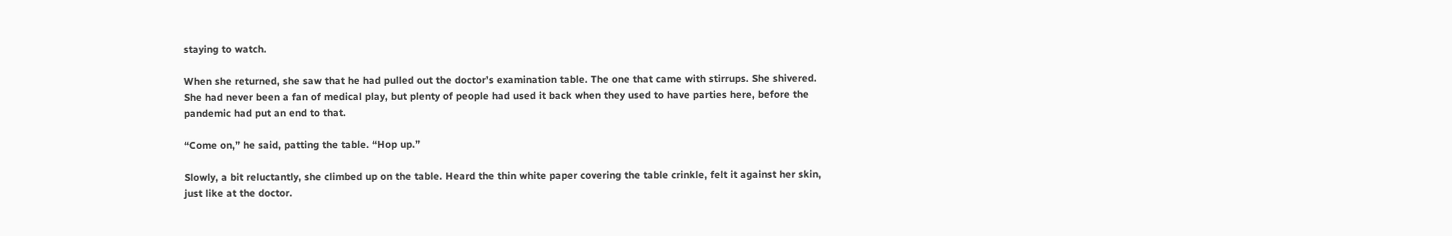staying to watch.

When she returned, she saw that he had pulled out the doctor’s examination table. The one that came with stirrups. She shivered. She had never been a fan of medical play, but plenty of people had used it back when they used to have parties here, before the pandemic had put an end to that.

“Come on,” he said, patting the table. “Hop up.”

Slowly, a bit reluctantly, she climbed up on the table. Heard the thin white paper covering the table crinkle, felt it against her skin, just like at the doctor.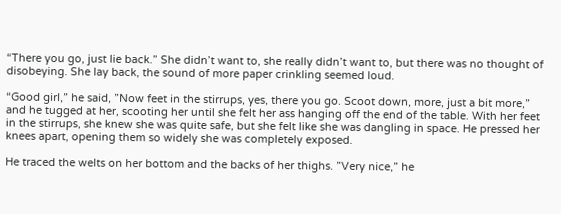“There you go, just lie back.” She didn’t want to, she really didn’t want to, but there was no thought of disobeying. She lay back, the sound of more paper crinkling seemed loud.

“Good girl,” he said, ”Now feet in the stirrups, yes, there you go. Scoot down, more, just a bit more,” and he tugged at her, scooting her until she felt her ass hanging off the end of the table. With her feet in the stirrups, she knew she was quite safe, but she felt like she was dangling in space. He pressed her knees apart, opening them so widely she was completely exposed.

He traced the welts on her bottom and the backs of her thighs. ”Very nice,” he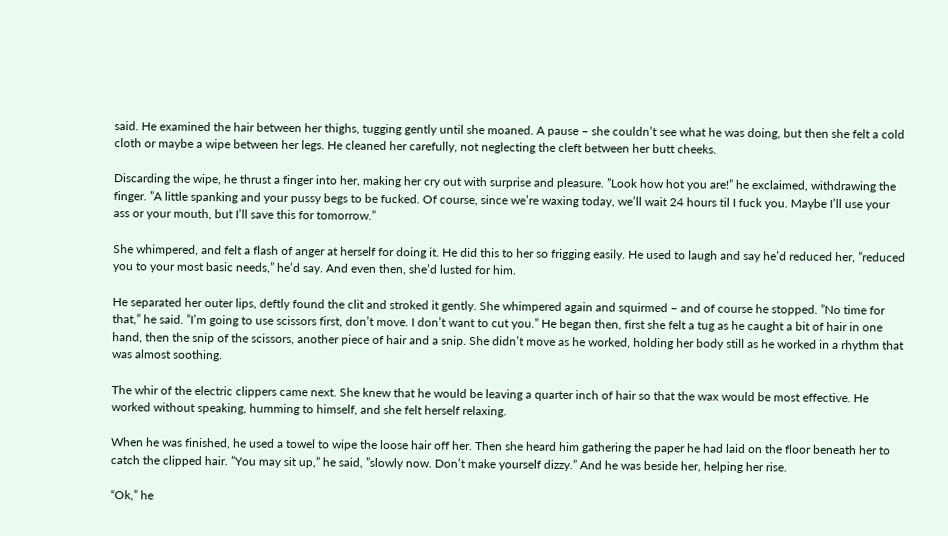said. He examined the hair between her thighs, tugging gently until she moaned. A pause – she couldn’t see what he was doing, but then she felt a cold cloth or maybe a wipe between her legs. He cleaned her carefully, not neglecting the cleft between her butt cheeks.

Discarding the wipe, he thrust a finger into her, making her cry out with surprise and pleasure. ”Look how hot you are!” he exclaimed, withdrawing the finger. ”A little spanking and your pussy begs to be fucked. Of course, since we’re waxing today, we’ll wait 24 hours til I fuck you. Maybe I’ll use your ass or your mouth, but I’ll save this for tomorrow.”

She whimpered, and felt a flash of anger at herself for doing it. He did this to her so frigging easily. He used to laugh and say he’d reduced her, ”reduced you to your most basic needs,” he’d say. And even then, she’d lusted for him.

He separated her outer lips, deftly found the clit and stroked it gently. She whimpered again and squirmed – and of course he stopped. ”No time for that,” he said. ”I’m going to use scissors first, don’t move. I don’t want to cut you.” He began then, first she felt a tug as he caught a bit of hair in one hand, then the snip of the scissors, another piece of hair and a snip. She didn’t move as he worked, holding her body still as he worked in a rhythm that was almost soothing.

The whir of the electric clippers came next. She knew that he would be leaving a quarter inch of hair so that the wax would be most effective. He worked without speaking, humming to himself, and she felt herself relaxing.

When he was finished, he used a towel to wipe the loose hair off her. Then she heard him gathering the paper he had laid on the floor beneath her to catch the clipped hair. ”You may sit up,” he said, ”slowly now. Don’t make yourself dizzy.” And he was beside her, helping her rise.

“Ok,” he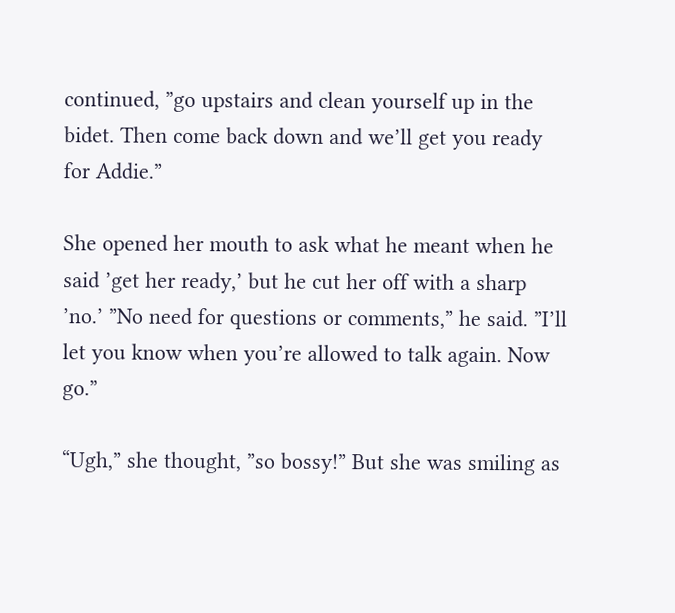continued, ”go upstairs and clean yourself up in the bidet. Then come back down and we’ll get you ready for Addie.”

She opened her mouth to ask what he meant when he said ’get her ready,’ but he cut her off with a sharp ’no.’ ”No need for questions or comments,” he said. ”I’ll let you know when you’re allowed to talk again. Now go.”

“Ugh,” she thought, ”so bossy!” But she was smiling as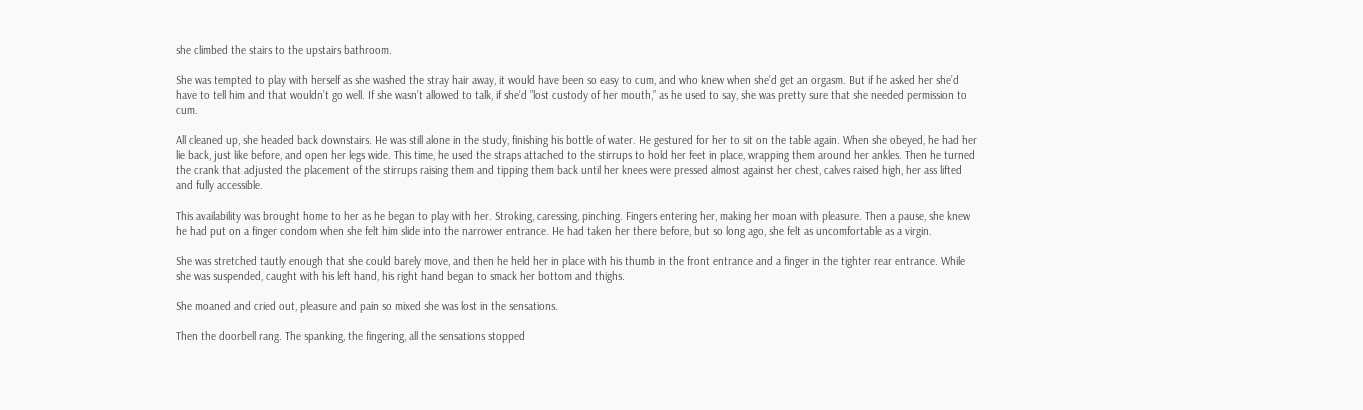she climbed the stairs to the upstairs bathroom.

She was tempted to play with herself as she washed the stray hair away, it would have been so easy to cum, and who knew when she’d get an orgasm. But if he asked her she’d have to tell him and that wouldn’t go well. If she wasn’t allowed to talk, if she’d ”lost custody of her mouth,” as he used to say, she was pretty sure that she needed permission to cum.

All cleaned up, she headed back downstairs. He was still alone in the study, finishing his bottle of water. He gestured for her to sit on the table again. When she obeyed, he had her lie back, just like before, and open her legs wide. This time, he used the straps attached to the stirrups to hold her feet in place, wrapping them around her ankles. Then he turned the crank that adjusted the placement of the stirrups raising them and tipping them back until her knees were pressed almost against her chest, calves raised high, her ass lifted and fully accessible.

This availability was brought home to her as he began to play with her. Stroking, caressing, pinching. Fingers entering her, making her moan with pleasure. Then a pause, she knew he had put on a finger condom when she felt him slide into the narrower entrance. He had taken her there before, but so long ago, she felt as uncomfortable as a virgin.

She was stretched tautly enough that she could barely move, and then he held her in place with his thumb in the front entrance and a finger in the tighter rear entrance. While she was suspended, caught with his left hand, his right hand began to smack her bottom and thighs.

She moaned and cried out, pleasure and pain so mixed she was lost in the sensations.

Then the doorbell rang. The spanking, the fingering, all the sensations stopped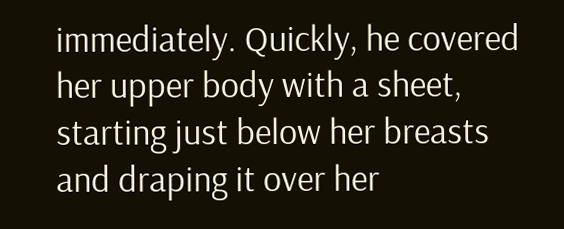immediately. Quickly, he covered her upper body with a sheet, starting just below her breasts and draping it over her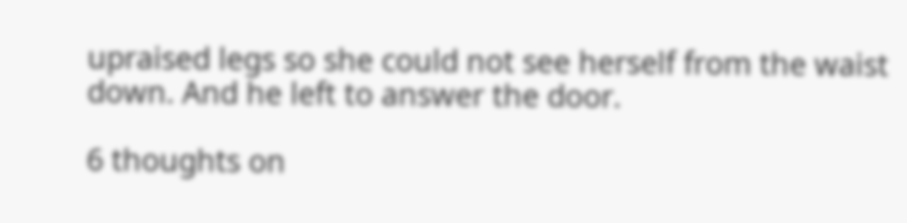upraised legs so she could not see herself from the waist down. And he left to answer the door.

6 thoughts on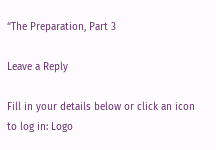“The Preparation, Part 3

Leave a Reply

Fill in your details below or click an icon to log in: Logo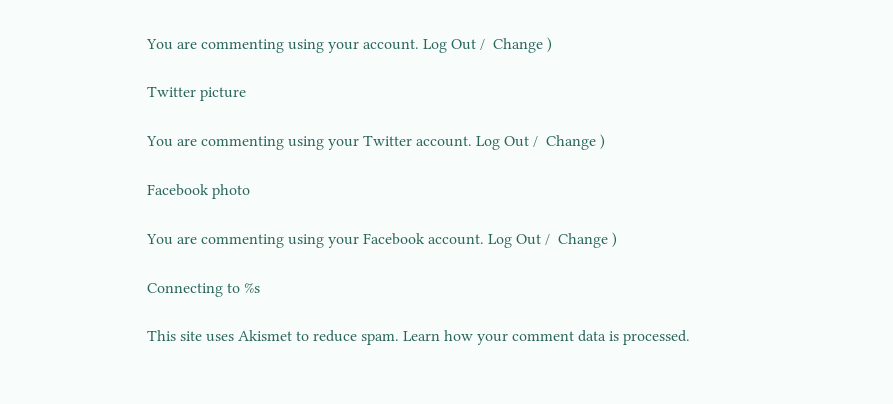You are commenting using your account. Log Out /  Change )

Twitter picture

You are commenting using your Twitter account. Log Out /  Change )

Facebook photo

You are commenting using your Facebook account. Log Out /  Change )

Connecting to %s

This site uses Akismet to reduce spam. Learn how your comment data is processed.